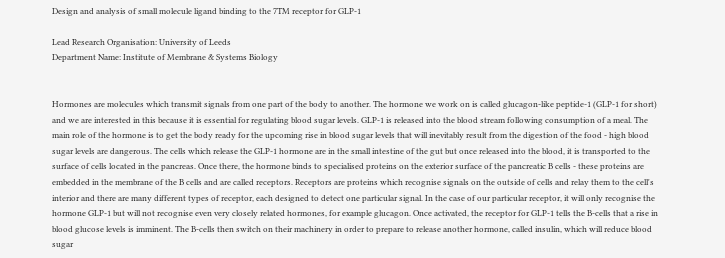Design and analysis of small molecule ligand binding to the 7TM receptor for GLP-1

Lead Research Organisation: University of Leeds
Department Name: Institute of Membrane & Systems Biology


Hormones are molecules which transmit signals from one part of the body to another. The hormone we work on is called glucagon-like peptide-1 (GLP-1 for short) and we are interested in this because it is essential for regulating blood sugar levels. GLP-1 is released into the blood stream following consumption of a meal. The main role of the hormone is to get the body ready for the upcoming rise in blood sugar levels that will inevitably result from the digestion of the food - high blood sugar levels are dangerous. The cells which release the GLP-1 hormone are in the small intestine of the gut but once released into the blood, it is transported to the surface of cells located in the pancreas. Once there, the hormone binds to specialised proteins on the exterior surface of the pancreatic B cells - these proteins are embedded in the membrane of the B cells and are called receptors. Receptors are proteins which recognise signals on the outside of cells and relay them to the cell's interior and there are many different types of receptor, each designed to detect one particular signal. In the case of our particular receptor, it will only recognise the hormone GLP-1 but will not recognise even very closely related hormones, for example glucagon. Once activated, the receptor for GLP-1 tells the B-cells that a rise in blood glucose levels is imminent. The B-cells then switch on their machinery in order to prepare to release another hormone, called insulin, which will reduce blood sugar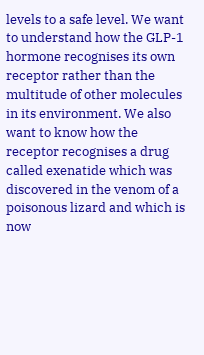levels to a safe level. We want to understand how the GLP-1 hormone recognises its own receptor rather than the multitude of other molecules in its environment. We also want to know how the receptor recognises a drug called exenatide which was discovered in the venom of a poisonous lizard and which is now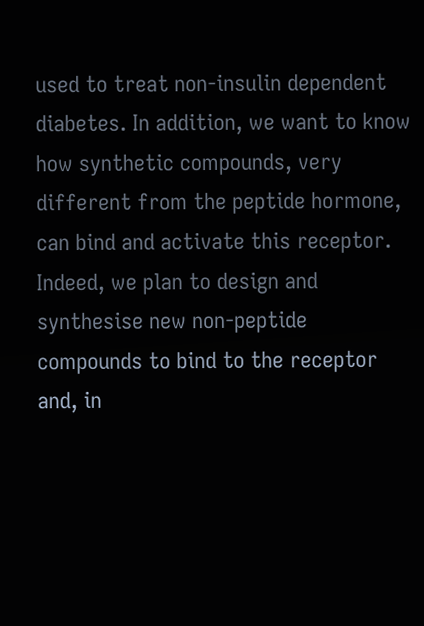used to treat non-insulin dependent diabetes. In addition, we want to know how synthetic compounds, very different from the peptide hormone, can bind and activate this receptor. Indeed, we plan to design and synthesise new non-peptide compounds to bind to the receptor and, in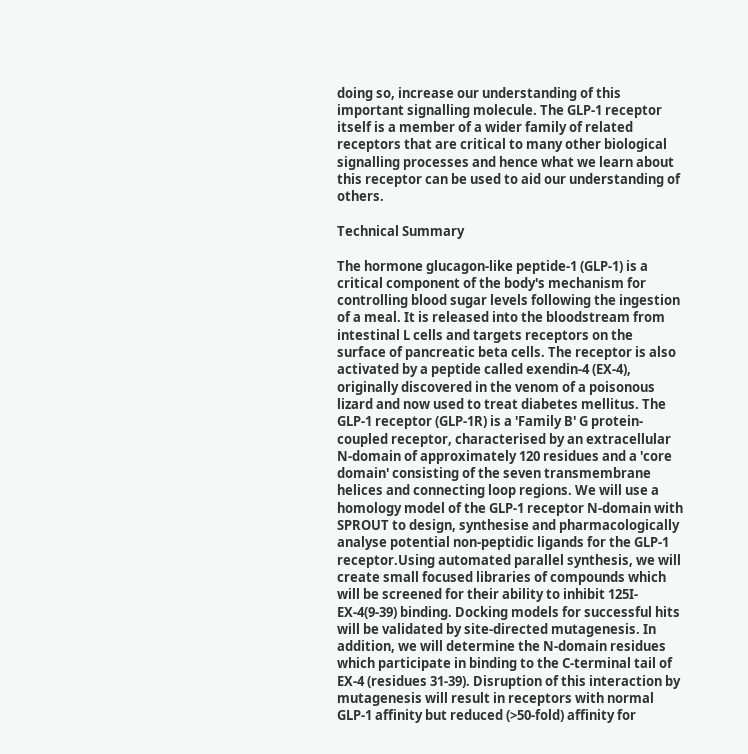doing so, increase our understanding of this important signalling molecule. The GLP-1 receptor itself is a member of a wider family of related receptors that are critical to many other biological signalling processes and hence what we learn about this receptor can be used to aid our understanding of others.

Technical Summary

The hormone glucagon-like peptide-1 (GLP-1) is a critical component of the body's mechanism for controlling blood sugar levels following the ingestion of a meal. It is released into the bloodstream from intestinal L cells and targets receptors on the surface of pancreatic beta cells. The receptor is also activated by a peptide called exendin-4 (EX-4), originally discovered in the venom of a poisonous lizard and now used to treat diabetes mellitus. The GLP-1 receptor (GLP-1R) is a 'Family B' G protein-coupled receptor, characterised by an extracellular N-domain of approximately 120 residues and a 'core domain' consisting of the seven transmembrane helices and connecting loop regions. We will use a homology model of the GLP-1 receptor N-domain with SPROUT to design, synthesise and pharmacologically analyse potential non-peptidic ligands for the GLP-1 receptor.Using automated parallel synthesis, we will create small focused libraries of compounds which will be screened for their ability to inhibit 125I-EX-4(9-39) binding. Docking models for successful hits will be validated by site-directed mutagenesis. In addition, we will determine the N-domain residues which participate in binding to the C-terminal tail of EX-4 (residues 31-39). Disruption of this interaction by mutagenesis will result in receptors with normal GLP-1 affinity but reduced (>50-fold) affinity for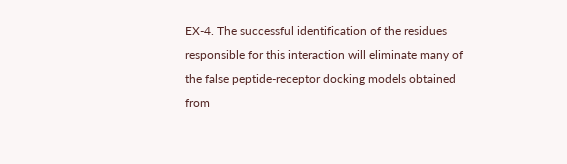EX-4. The successful identification of the residues responsible for this interaction will eliminate many of the false peptide-receptor docking models obtained from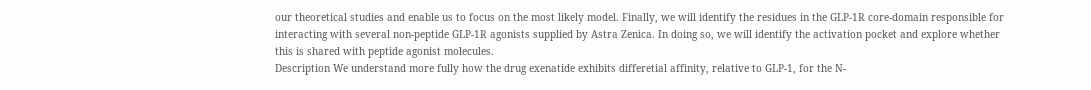our theoretical studies and enable us to focus on the most likely model. Finally, we will identify the residues in the GLP-1R core-domain responsible for interacting with several non-peptide GLP-1R agonists supplied by Astra Zenica. In doing so, we will identify the activation pocket and explore whether this is shared with peptide agonist molecules.
Description We understand more fully how the drug exenatide exhibits differetial affinity, relative to GLP-1, for the N-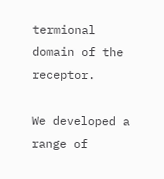termional domain of the receptor.

We developed a range of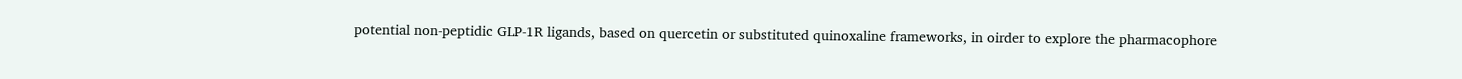potential non-peptidic GLP-1R ligands, based on quercetin or substituted quinoxaline frameworks, in oirder to explore the pharmacophore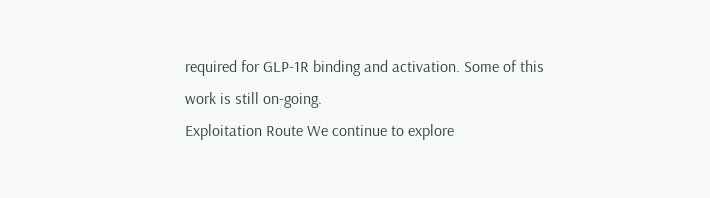required for GLP-1R binding and activation. Some of this work is still on-going.
Exploitation Route We continue to explore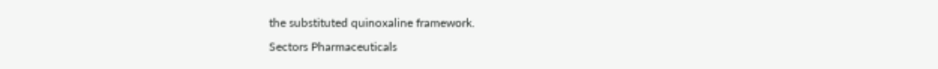the substituted quinoxaline framework.
Sectors Pharmaceuticals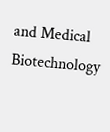and Medical Biotechnology